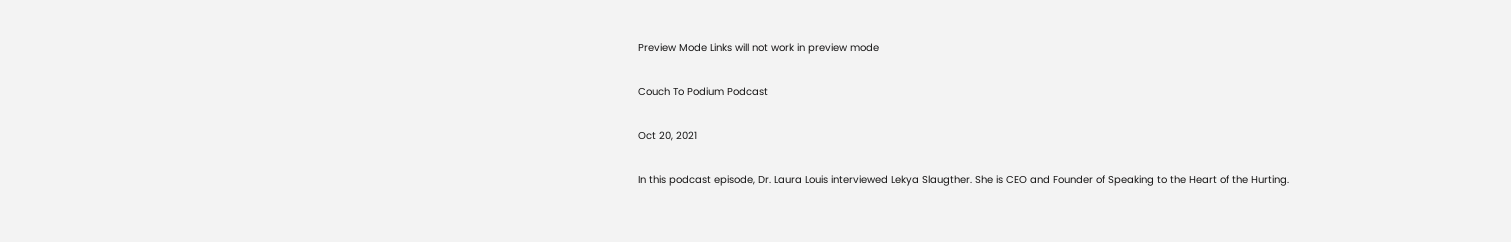Preview Mode Links will not work in preview mode

Couch To Podium Podcast

Oct 20, 2021

In this podcast episode, Dr. Laura Louis interviewed Lekya Slaugther. She is CEO and Founder of Speaking to the Heart of the Hurting.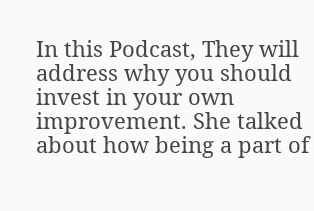In this Podcast, They will address why you should invest in your own improvement. She talked about how being a part of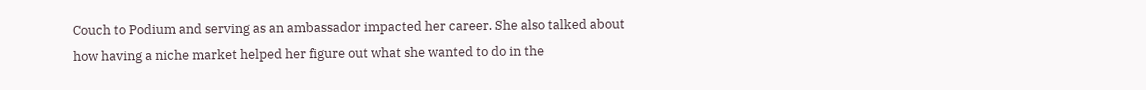Couch to Podium and serving as an ambassador impacted her career. She also talked about how having a niche market helped her figure out what she wanted to do in the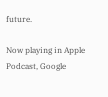future.

Now playing in Apple Podcast, Google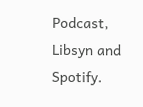Podcast, Libsyn and Spotify.